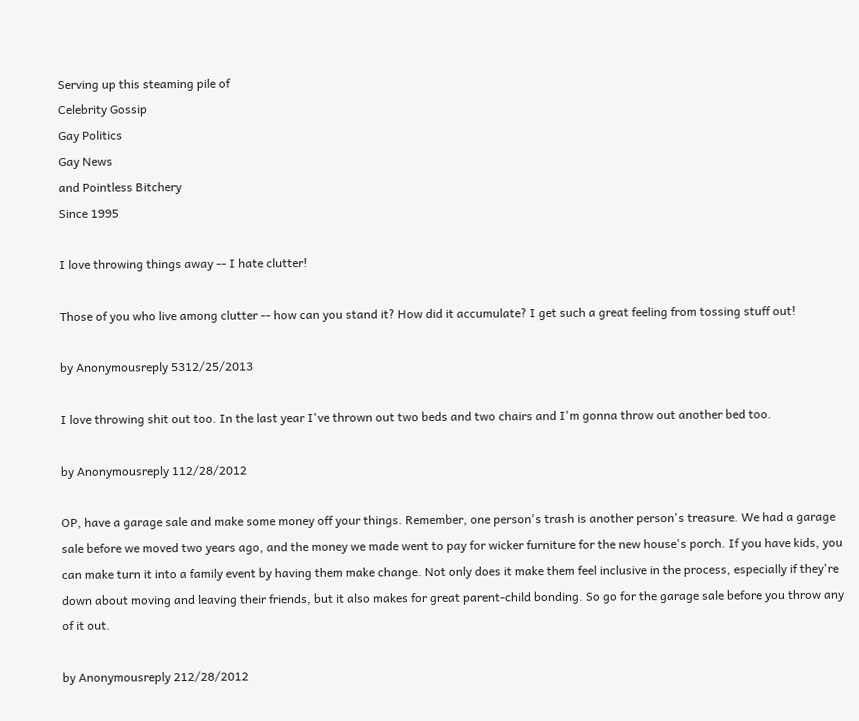Serving up this steaming pile of
Celebrity Gossip
Gay Politics
Gay News
and Pointless Bitchery
Since 1995

I love throwing things away -- I hate clutter!

Those of you who live among clutter -- how can you stand it? How did it accumulate? I get such a great feeling from tossing stuff out!

by Anonymousreply 5312/25/2013

I love throwing shit out too. In the last year I've thrown out two beds and two chairs and I'm gonna throw out another bed too.

by Anonymousreply 112/28/2012

OP, have a garage sale and make some money off your things. Remember, one person's trash is another person's treasure. We had a garage sale before we moved two years ago, and the money we made went to pay for wicker furniture for the new house's porch. If you have kids, you can make turn it into a family event by having them make change. Not only does it make them feel inclusive in the process, especially if they're down about moving and leaving their friends, but it also makes for great parent-child bonding. So go for the garage sale before you throw any of it out.

by Anonymousreply 212/28/2012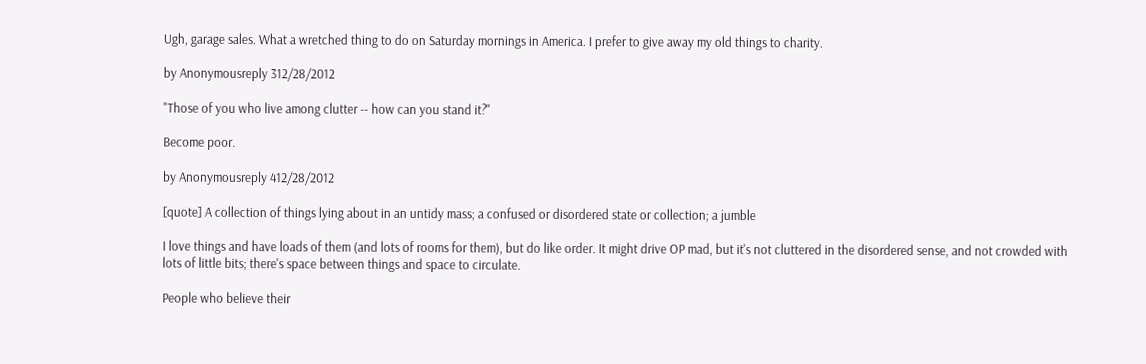Ugh, garage sales. What a wretched thing to do on Saturday mornings in America. I prefer to give away my old things to charity.

by Anonymousreply 312/28/2012

"Those of you who live among clutter -- how can you stand it?"

Become poor.

by Anonymousreply 412/28/2012

[quote] A collection of things lying about in an untidy mass; a confused or disordered state or collection; a jumble

I love things and have loads of them (and lots of rooms for them), but do like order. It might drive OP mad, but it's not cluttered in the disordered sense, and not crowded with lots of little bits; there's space between things and space to circulate.

People who believe their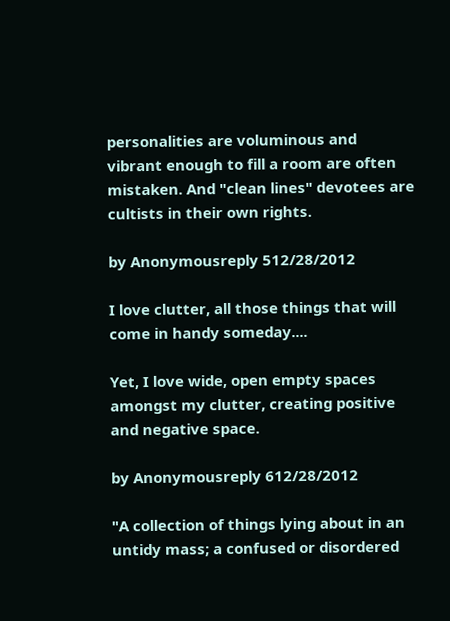personalities are voluminous and vibrant enough to fill a room are often mistaken. And "clean lines" devotees are cultists in their own rights.

by Anonymousreply 512/28/2012

I love clutter, all those things that will come in handy someday....

Yet, I love wide, open empty spaces amongst my clutter, creating positive and negative space.

by Anonymousreply 612/28/2012

"A collection of things lying about in an untidy mass; a confused or disordered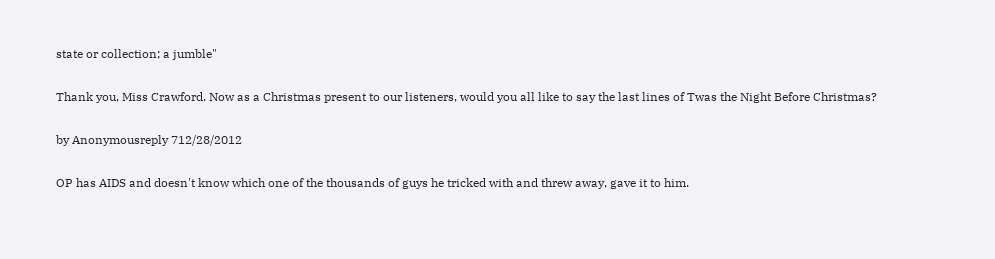state or collection; a jumble"

Thank you, Miss Crawford. Now as a Christmas present to our listeners, would you all like to say the last lines of Twas the Night Before Christmas?

by Anonymousreply 712/28/2012

OP has AIDS and doesn't know which one of the thousands of guys he tricked with and threw away, gave it to him.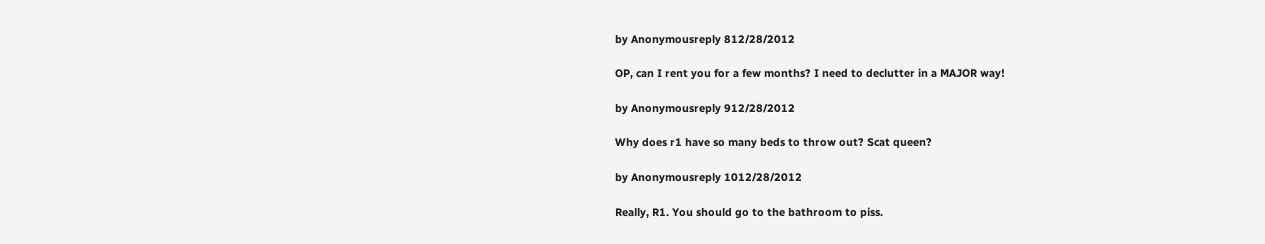by Anonymousreply 812/28/2012

OP, can I rent you for a few months? I need to declutter in a MAJOR way!

by Anonymousreply 912/28/2012

Why does r1 have so many beds to throw out? Scat queen?

by Anonymousreply 1012/28/2012

Really, R1. You should go to the bathroom to piss.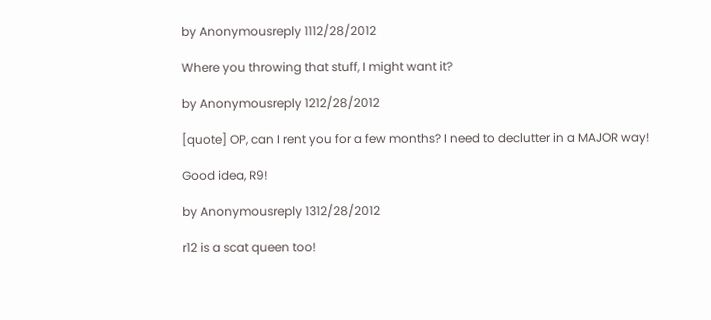by Anonymousreply 1112/28/2012

Where you throwing that stuff, I might want it?

by Anonymousreply 1212/28/2012

[quote] OP, can I rent you for a few months? I need to declutter in a MAJOR way!

Good idea, R9!

by Anonymousreply 1312/28/2012

r12 is a scat queen too!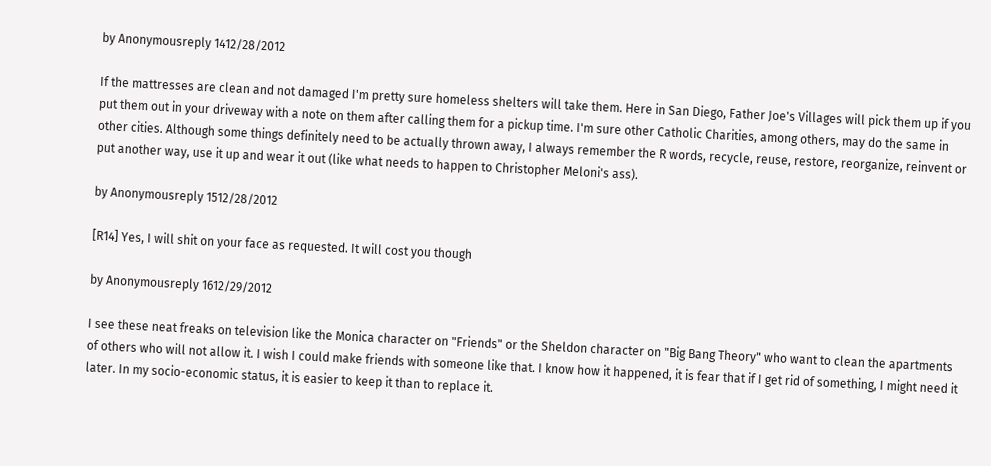by Anonymousreply 1412/28/2012

If the mattresses are clean and not damaged I'm pretty sure homeless shelters will take them. Here in San Diego, Father Joe's Villages will pick them up if you put them out in your driveway with a note on them after calling them for a pickup time. I'm sure other Catholic Charities, among others, may do the same in other cities. Although some things definitely need to be actually thrown away, I always remember the R words, recycle, reuse, restore, reorganize, reinvent or put another way, use it up and wear it out (like what needs to happen to Christopher Meloni's ass).

by Anonymousreply 1512/28/2012

[R14] Yes, I will shit on your face as requested. It will cost you though

by Anonymousreply 1612/29/2012

I see these neat freaks on television like the Monica character on "Friends" or the Sheldon character on "Big Bang Theory" who want to clean the apartments of others who will not allow it. I wish I could make friends with someone like that. I know how it happened, it is fear that if I get rid of something, I might need it later. In my socio-economic status, it is easier to keep it than to replace it.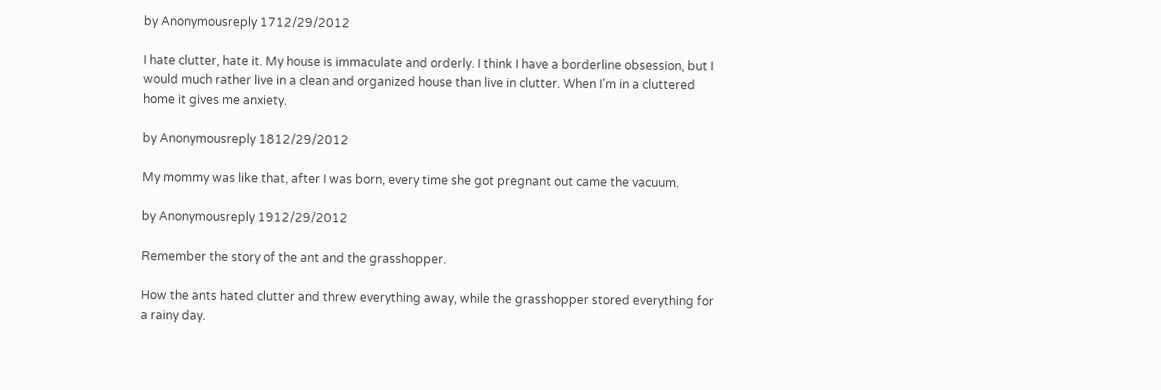by Anonymousreply 1712/29/2012

I hate clutter, hate it. My house is immaculate and orderly. I think I have a borderline obsession, but I would much rather live in a clean and organized house than live in clutter. When I'm in a cluttered home it gives me anxiety.

by Anonymousreply 1812/29/2012

My mommy was like that, after I was born, every time she got pregnant out came the vacuum.

by Anonymousreply 1912/29/2012

Remember the story of the ant and the grasshopper.

How the ants hated clutter and threw everything away, while the grasshopper stored everything for a rainy day.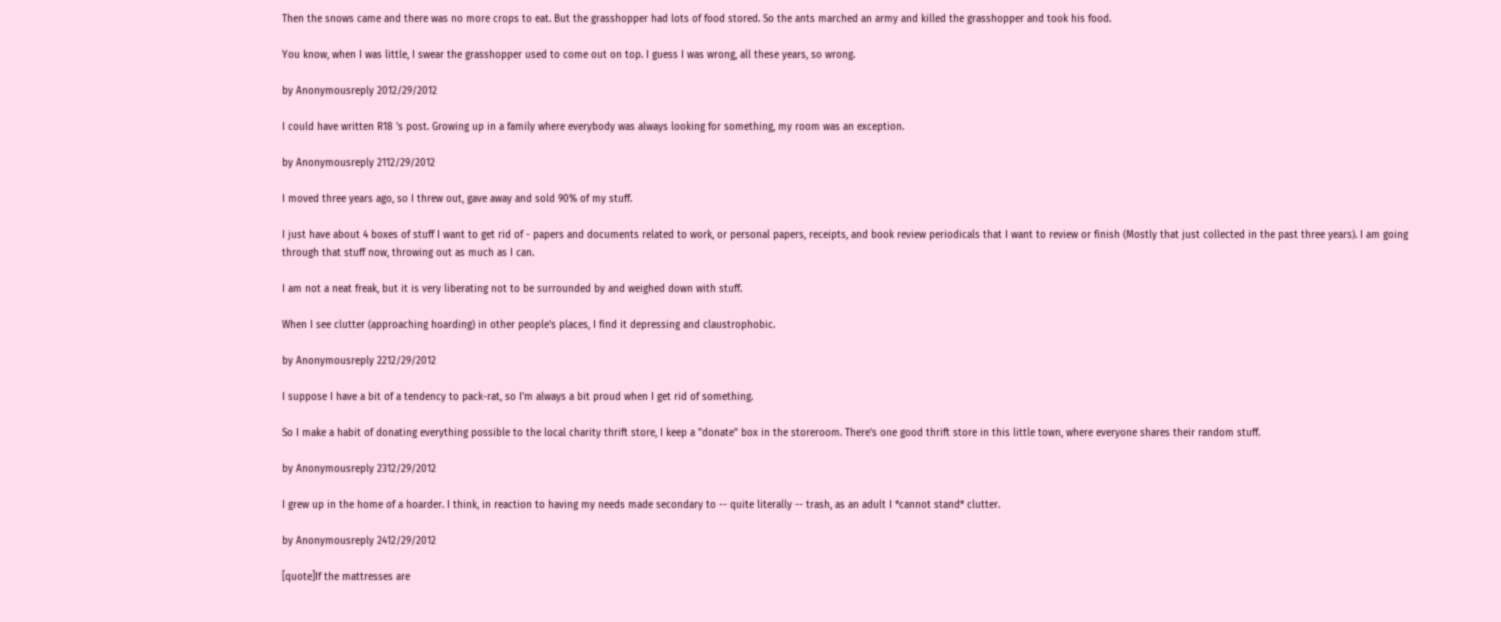Then the snows came and there was no more crops to eat. But the grasshopper had lots of food stored. So the ants marched an army and killed the grasshopper and took his food.

You know, when I was little, I swear the grasshopper used to come out on top. I guess I was wrong, all these years, so wrong.

by Anonymousreply 2012/29/2012

I could have written R18 's post. Growing up in a family where everybody was always looking for something, my room was an exception.

by Anonymousreply 2112/29/2012

I moved three years ago, so I threw out, gave away and sold 90% of my stuff.

I just have about 4 boxes of stuff I want to get rid of - papers and documents related to work, or personal papers, receipts, and book review periodicals that I want to review or finish (Mostly that just collected in the past three years). I am going through that stuff now, throwing out as much as I can.

I am not a neat freak, but it is very liberating not to be surrounded by and weighed down with stuff.

When I see clutter (approaching hoarding) in other people's places, I find it depressing and claustrophobic.

by Anonymousreply 2212/29/2012

I suppose I have a bit of a tendency to pack-rat, so I'm always a bit proud when I get rid of something.

So I make a habit of donating everything possible to the local charity thrift store, I keep a "donate" box in the storeroom. There's one good thrift store in this little town, where everyone shares their random stuff.

by Anonymousreply 2312/29/2012

I grew up in the home of a hoarder. I think, in reaction to having my needs made secondary to -- quite literally -- trash, as an adult I *cannot stand* clutter.

by Anonymousreply 2412/29/2012

[quote]If the mattresses are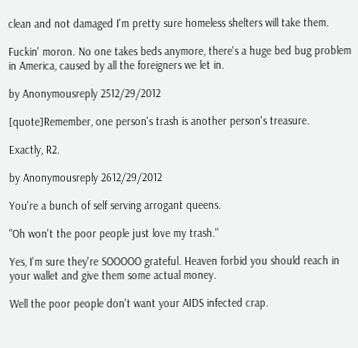clean and not damaged I'm pretty sure homeless shelters will take them.

Fuckin' moron. No one takes beds anymore, there's a huge bed bug problem in America, caused by all the foreigners we let in.

by Anonymousreply 2512/29/2012

[quote]Remember, one person's trash is another person's treasure.

Exactly, R2.

by Anonymousreply 2612/29/2012

You're a bunch of self serving arrogant queens.

"Oh won't the poor people just love my trash."

Yes, I'm sure they're SOOOOO grateful. Heaven forbid you should reach in your wallet and give them some actual money.

Well the poor people don't want your AIDS infected crap.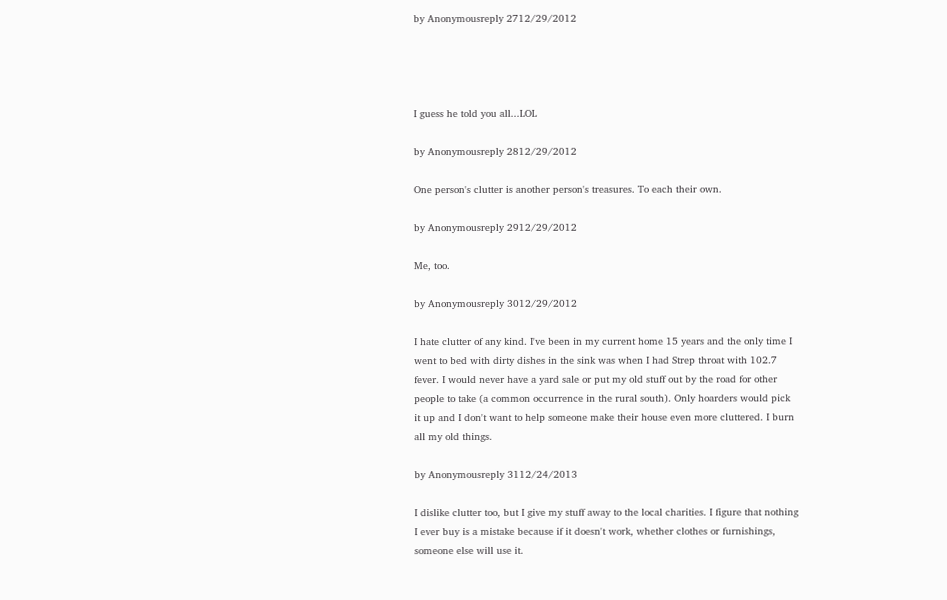by Anonymousreply 2712/29/2012




I guess he told you all...LOL

by Anonymousreply 2812/29/2012

One person's clutter is another person's treasures. To each their own.

by Anonymousreply 2912/29/2012

Me, too.

by Anonymousreply 3012/29/2012

I hate clutter of any kind. I've been in my current home 15 years and the only time I went to bed with dirty dishes in the sink was when I had Strep throat with 102.7 fever. I would never have a yard sale or put my old stuff out by the road for other people to take (a common occurrence in the rural south). Only hoarders would pick it up and I don't want to help someone make their house even more cluttered. I burn all my old things.

by Anonymousreply 3112/24/2013

I dislike clutter too, but I give my stuff away to the local charities. I figure that nothing I ever buy is a mistake because if it doesn't work, whether clothes or furnishings, someone else will use it.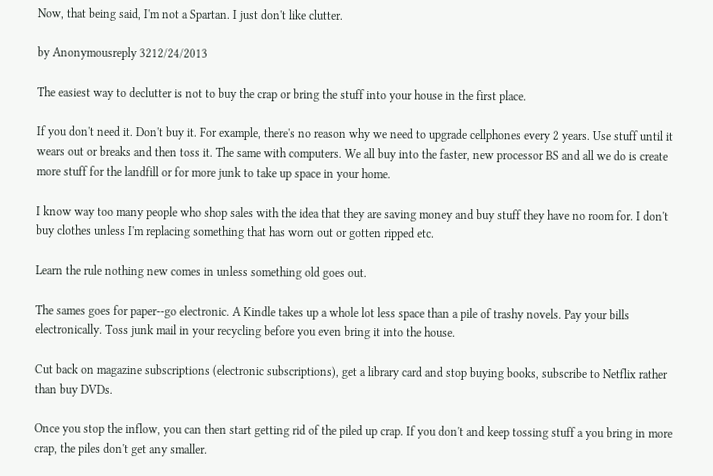Now, that being said, I'm not a Spartan. I just don't like clutter.

by Anonymousreply 3212/24/2013

The easiest way to declutter is not to buy the crap or bring the stuff into your house in the first place.

If you don't need it. Don't buy it. For example, there's no reason why we need to upgrade cellphones every 2 years. Use stuff until it wears out or breaks and then toss it. The same with computers. We all buy into the faster, new processor BS and all we do is create more stuff for the landfill or for more junk to take up space in your home.

I know way too many people who shop sales with the idea that they are saving money and buy stuff they have no room for. I don't buy clothes unless I'm replacing something that has worn out or gotten ripped etc.

Learn the rule nothing new comes in unless something old goes out.

The sames goes for paper--go electronic. A Kindle takes up a whole lot less space than a pile of trashy novels. Pay your bills electronically. Toss junk mail in your recycling before you even bring it into the house.

Cut back on magazine subscriptions (electronic subscriptions), get a library card and stop buying books, subscribe to Netflix rather than buy DVDs.

Once you stop the inflow, you can then start getting rid of the piled up crap. If you don't and keep tossing stuff a you bring in more crap, the piles don't get any smaller.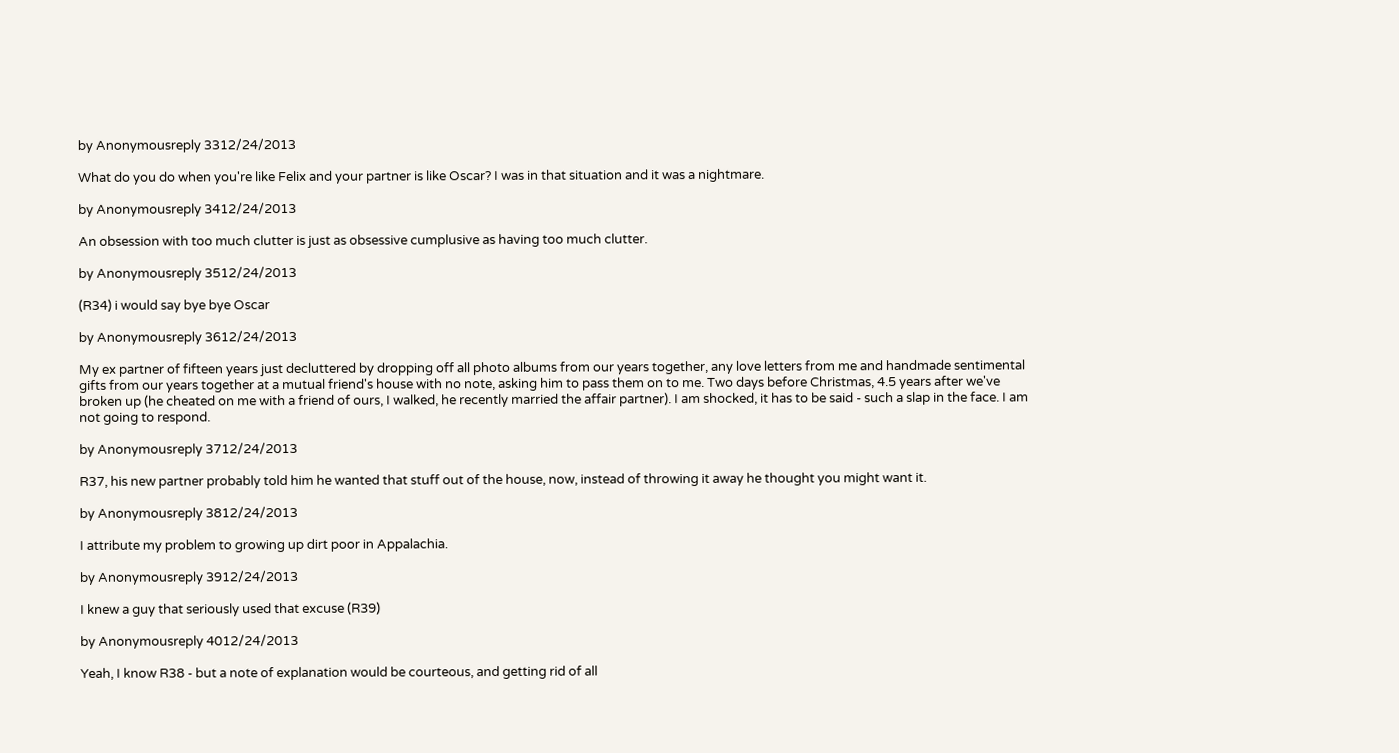by Anonymousreply 3312/24/2013

What do you do when you're like Felix and your partner is like Oscar? I was in that situation and it was a nightmare.

by Anonymousreply 3412/24/2013

An obsession with too much clutter is just as obsessive cumplusive as having too much clutter.

by Anonymousreply 3512/24/2013

(R34) i would say bye bye Oscar

by Anonymousreply 3612/24/2013

My ex partner of fifteen years just decluttered by dropping off all photo albums from our years together, any love letters from me and handmade sentimental gifts from our years together at a mutual friend's house with no note, asking him to pass them on to me. Two days before Christmas, 4.5 years after we've broken up (he cheated on me with a friend of ours, I walked, he recently married the affair partner). I am shocked, it has to be said - such a slap in the face. I am not going to respond.

by Anonymousreply 3712/24/2013

R37, his new partner probably told him he wanted that stuff out of the house, now, instead of throwing it away he thought you might want it.

by Anonymousreply 3812/24/2013

I attribute my problem to growing up dirt poor in Appalachia.

by Anonymousreply 3912/24/2013

I knew a guy that seriously used that excuse (R39)

by Anonymousreply 4012/24/2013

Yeah, I know R38 - but a note of explanation would be courteous, and getting rid of all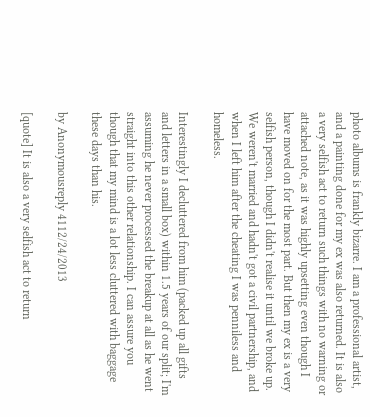photo albums is frankly bizarre. I am a professional artist, and a painting done for my ex was also returned. It is also a very selfish act to return such things with no warning or attached note, as it was highly upsetting even though I have moved on for the most part. But then my ex is a very selfish person, though I didn't realise it until we broke up. We weren't married and hadn't got a civil partnership, and when I left him after the cheating I was penniless and homeless.

Interestingly I decluttered from him (packed up all gifts and letters in a small box) within 1.5 years of our split; I'm assuming he never processed the breakup at all as he went straight into this other relationship. I can assure you though that my mind is a lot less cluttered with baggage these days than his.

by Anonymousreply 4112/24/2013

[quote] It is also a very selfish act to return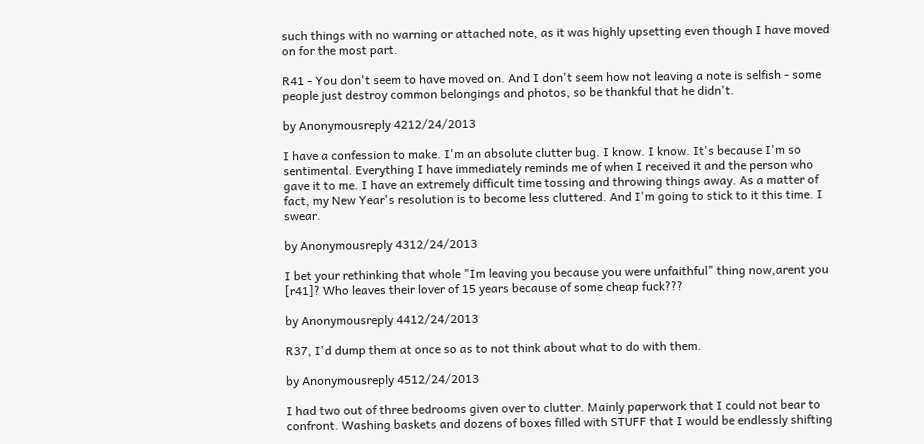such things with no warning or attached note, as it was highly upsetting even though I have moved on for the most part.

R41 - You don't seem to have moved on. And I don't seem how not leaving a note is selfish - some people just destroy common belongings and photos, so be thankful that he didn't.

by Anonymousreply 4212/24/2013

I have a confession to make. I'm an absolute clutter bug. I know. I know. It's because I'm so sentimental. Everything I have immediately reminds me of when I received it and the person who gave it to me. I have an extremely difficult time tossing and throwing things away. As a matter of fact, my New Year's resolution is to become less cluttered. And I'm going to stick to it this time. I swear.

by Anonymousreply 4312/24/2013

I bet your rethinking that whole "Im leaving you because you were unfaithful" thing now,arent you [r41]? Who leaves their lover of 15 years because of some cheap fuck???

by Anonymousreply 4412/24/2013

R37, I'd dump them at once so as to not think about what to do with them.

by Anonymousreply 4512/24/2013

I had two out of three bedrooms given over to clutter. Mainly paperwork that I could not bear to confront. Washing baskets and dozens of boxes filled with STUFF that I would be endlessly shifting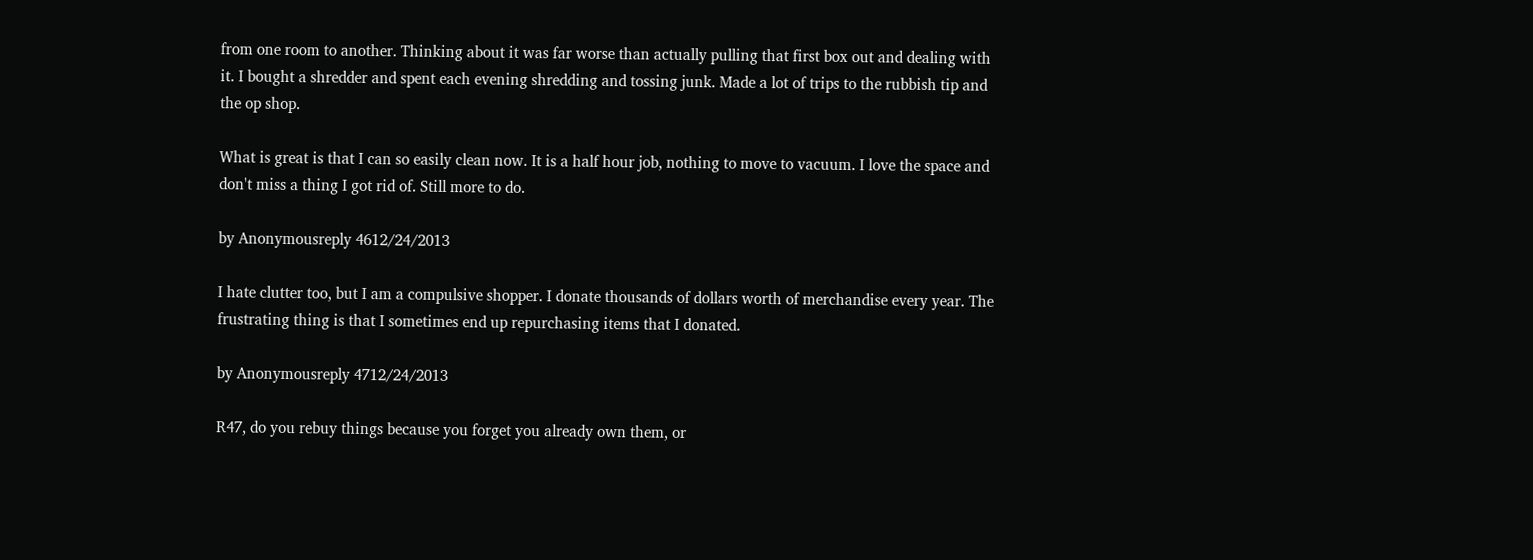from one room to another. Thinking about it was far worse than actually pulling that first box out and dealing with it. I bought a shredder and spent each evening shredding and tossing junk. Made a lot of trips to the rubbish tip and the op shop.

What is great is that I can so easily clean now. It is a half hour job, nothing to move to vacuum. I love the space and don't miss a thing I got rid of. Still more to do.

by Anonymousreply 4612/24/2013

I hate clutter too, but I am a compulsive shopper. I donate thousands of dollars worth of merchandise every year. The frustrating thing is that I sometimes end up repurchasing items that I donated.

by Anonymousreply 4712/24/2013

R47, do you rebuy things because you forget you already own them, or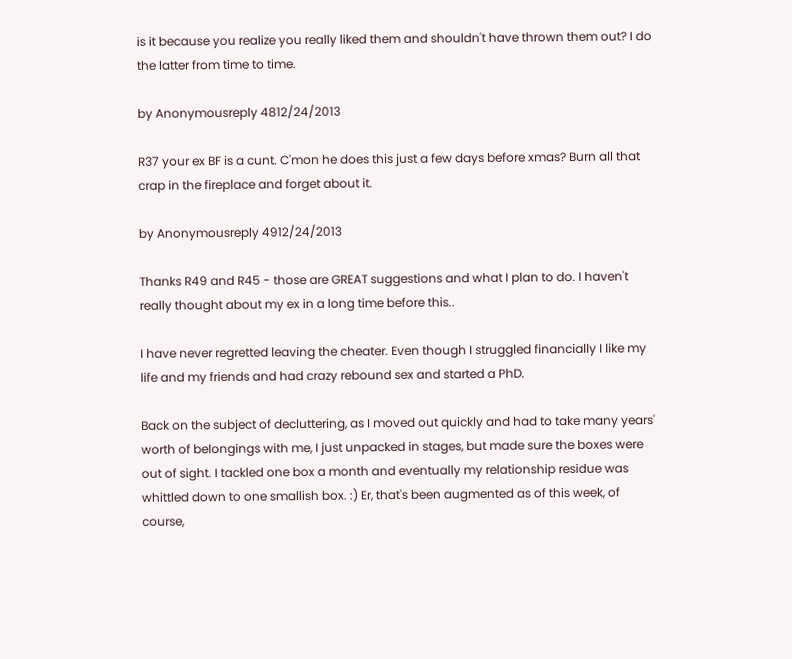is it because you realize you really liked them and shouldn't have thrown them out? I do the latter from time to time.

by Anonymousreply 4812/24/2013

R37 your ex BF is a cunt. C'mon he does this just a few days before xmas? Burn all that crap in the fireplace and forget about it.

by Anonymousreply 4912/24/2013

Thanks R49 and R45 - those are GREAT suggestions and what I plan to do. I haven't really thought about my ex in a long time before this..

I have never regretted leaving the cheater. Even though I struggled financially I like my life and my friends and had crazy rebound sex and started a PhD.

Back on the subject of decluttering, as I moved out quickly and had to take many years' worth of belongings with me, I just unpacked in stages, but made sure the boxes were out of sight. I tackled one box a month and eventually my relationship residue was whittled down to one smallish box. :) Er, that's been augmented as of this week, of course,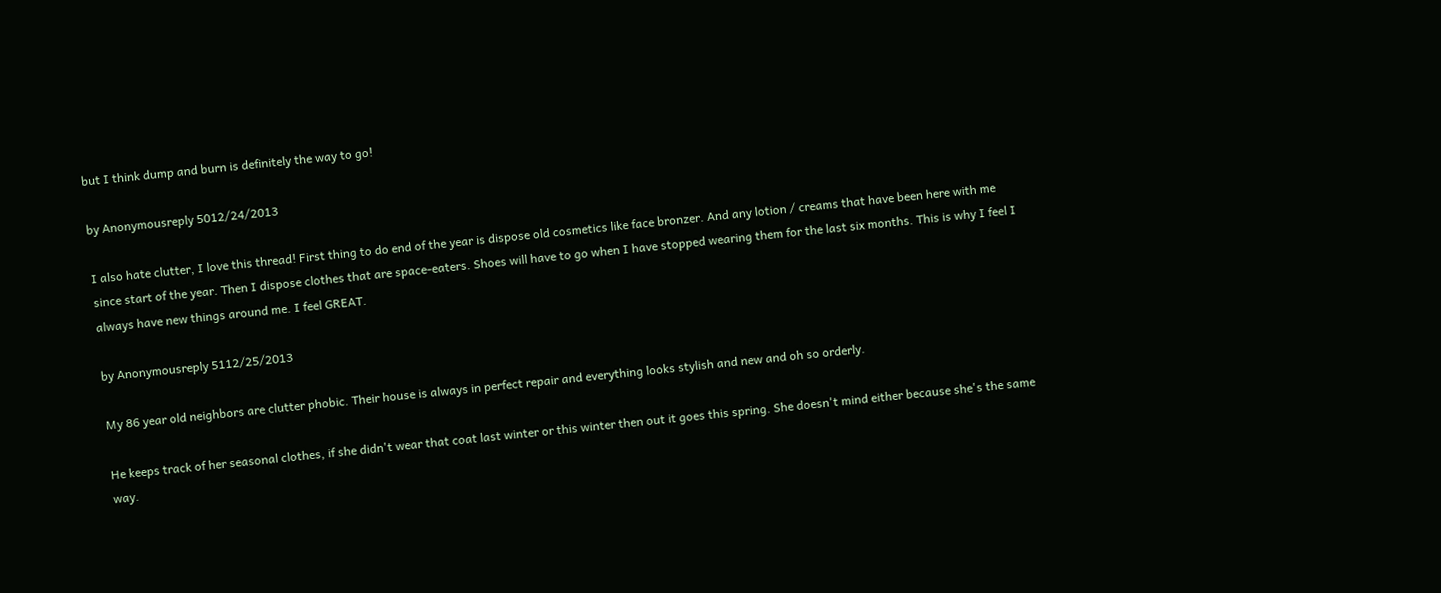but I think dump and burn is definitely the way to go!

by Anonymousreply 5012/24/2013

I also hate clutter, I love this thread! First thing to do end of the year is dispose old cosmetics like face bronzer. And any lotion / creams that have been here with me since start of the year. Then I dispose clothes that are space-eaters. Shoes will have to go when I have stopped wearing them for the last six months. This is why I feel I always have new things around me. I feel GREAT.

by Anonymousreply 5112/25/2013

My 86 year old neighbors are clutter phobic. Their house is always in perfect repair and everything looks stylish and new and oh so orderly.

He keeps track of her seasonal clothes, if she didn't wear that coat last winter or this winter then out it goes this spring. She doesn't mind either because she's the same way.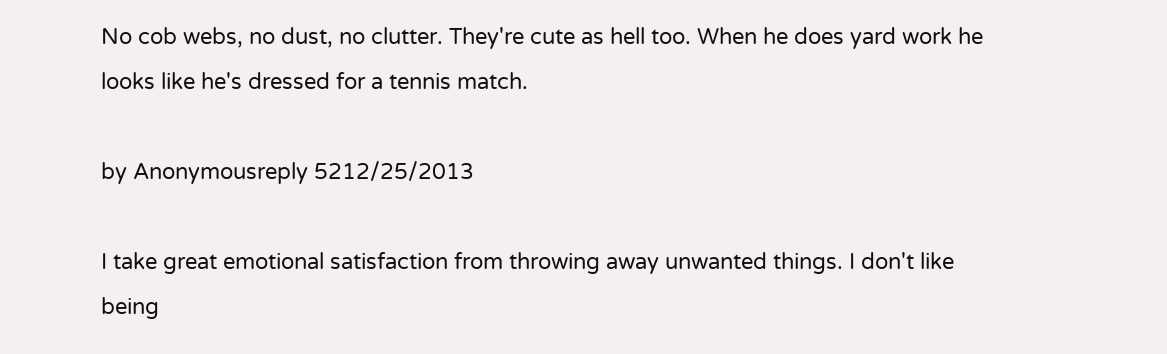No cob webs, no dust, no clutter. They're cute as hell too. When he does yard work he looks like he's dressed for a tennis match.

by Anonymousreply 5212/25/2013

I take great emotional satisfaction from throwing away unwanted things. I don't like being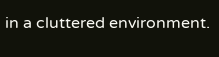in a cluttered environment.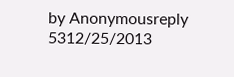by Anonymousreply 5312/25/2013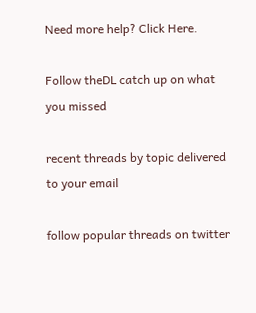Need more help? Click Here.

Follow theDL catch up on what you missed

recent threads by topic delivered to your email

follow popular threads on twitter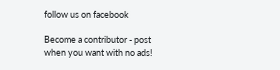follow us on facebook

Become a contributor - post when you want with no ads!